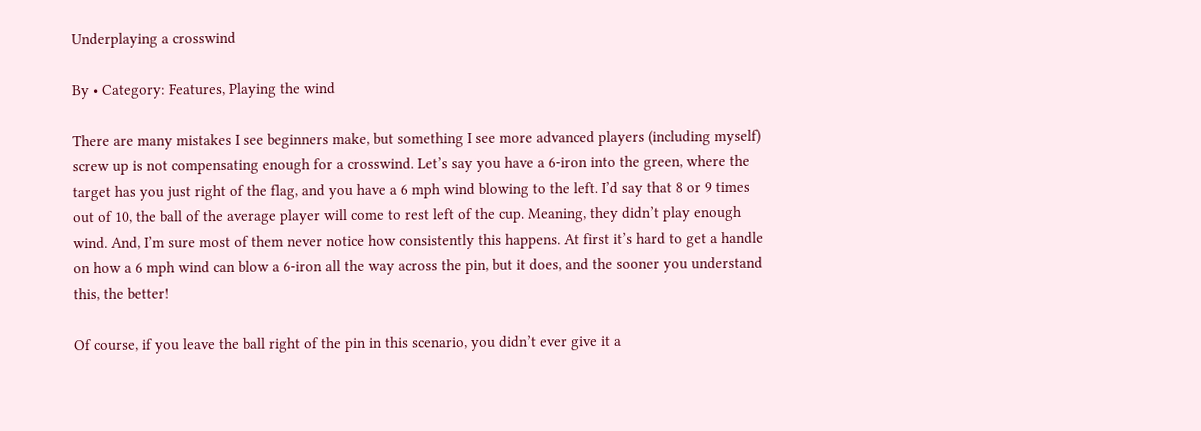Underplaying a crosswind

By • Category: Features, Playing the wind

There are many mistakes I see beginners make, but something I see more advanced players (including myself) screw up is not compensating enough for a crosswind. Let’s say you have a 6-iron into the green, where the target has you just right of the flag, and you have a 6 mph wind blowing to the left. I’d say that 8 or 9 times out of 10, the ball of the average player will come to rest left of the cup. Meaning, they didn’t play enough wind. And, I’m sure most of them never notice how consistently this happens. At first it’s hard to get a handle on how a 6 mph wind can blow a 6-iron all the way across the pin, but it does, and the sooner you understand this, the better!

Of course, if you leave the ball right of the pin in this scenario, you didn’t ever give it a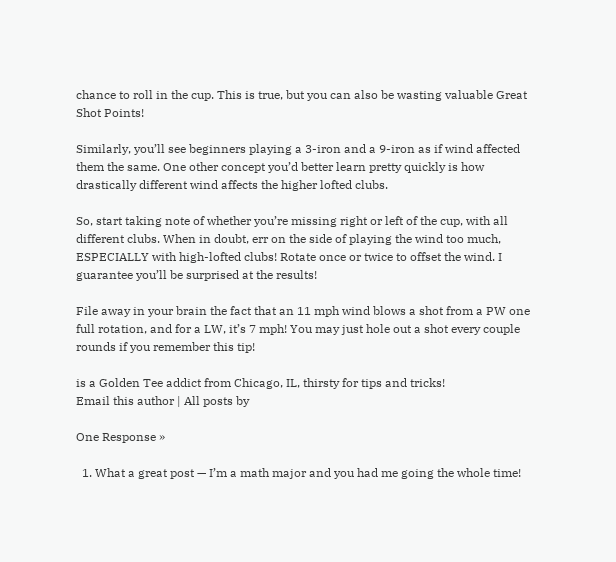chance to roll in the cup. This is true, but you can also be wasting valuable Great Shot Points!

Similarly, you’ll see beginners playing a 3-iron and a 9-iron as if wind affected them the same. One other concept you’d better learn pretty quickly is how drastically different wind affects the higher lofted clubs.

So, start taking note of whether you’re missing right or left of the cup, with all different clubs. When in doubt, err on the side of playing the wind too much, ESPECIALLY with high-lofted clubs! Rotate once or twice to offset the wind. I guarantee you’ll be surprised at the results!

File away in your brain the fact that an 11 mph wind blows a shot from a PW one full rotation, and for a LW, it’s 7 mph! You may just hole out a shot every couple rounds if you remember this tip!

is a Golden Tee addict from Chicago, IL, thirsty for tips and tricks!
Email this author | All posts by

One Response »

  1. What a great post — I’m a math major and you had me going the whole time!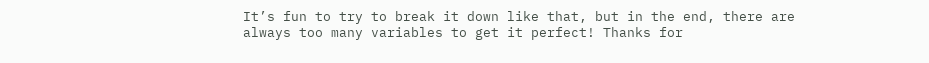It’s fun to try to break it down like that, but in the end, there are always too many variables to get it perfect! Thanks for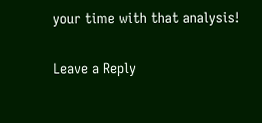your time with that analysis!

Leave a Reply